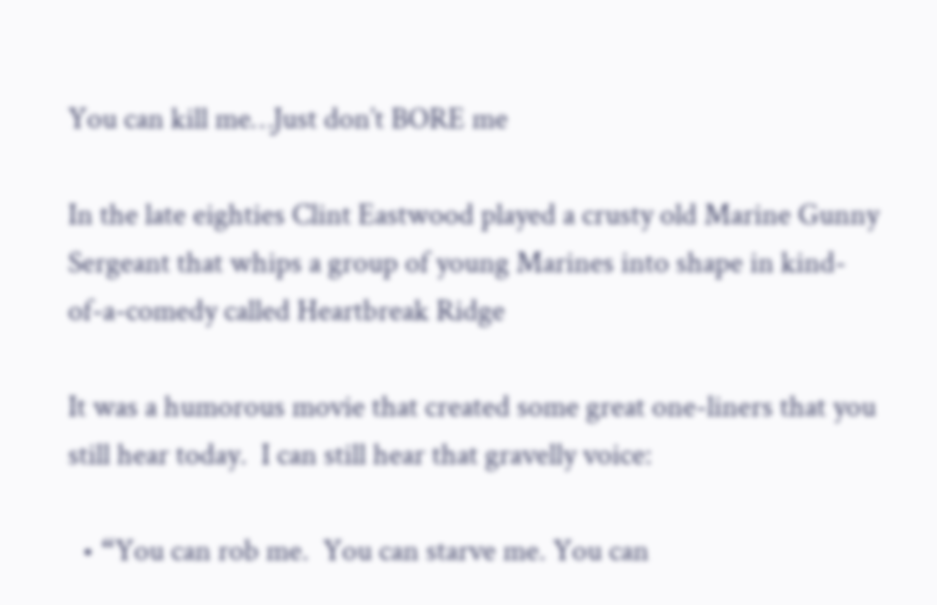You can kill me…Just don’t BORE me

In the late eighties Clint Eastwood played a crusty old Marine Gunny Sergeant that whips a group of young Marines into shape in kind-of-a-comedy called Heartbreak Ridge

It was a humorous movie that created some great one-liners that you still hear today.  I can still hear that gravelly voice:

  • “You can rob me.  You can starve me. You can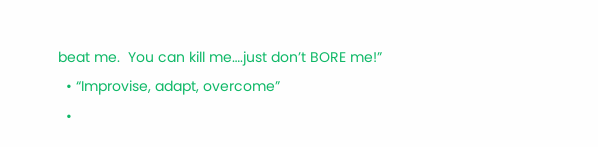beat me.  You can kill me….just don’t BORE me!”
  • “Improvise, adapt, overcome”
  •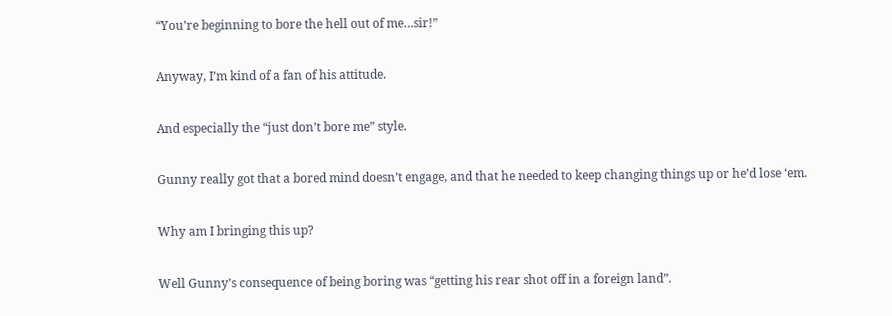“You’re beginning to bore the hell out of me…sir!”

Anyway, I’m kind of a fan of his attitude.

And especially the “just don’t bore me” style.

Gunny really got that a bored mind doesn’t engage, and that he needed to keep changing things up or he’d lose ‘em.

Why am I bringing this up?

Well Gunny’s consequence of being boring was “getting his rear shot off in a foreign land”.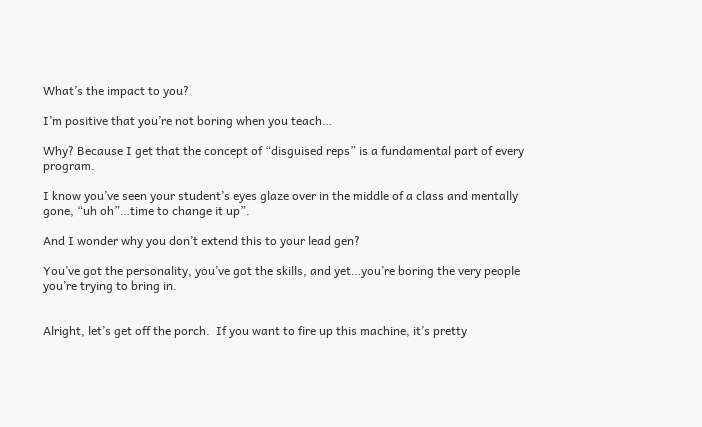What’s the impact to you?

I’m positive that you’re not boring when you teach…

Why? Because I get that the concept of “disguised reps” is a fundamental part of every program.

I know you’ve seen your student’s eyes glaze over in the middle of a class and mentally gone, “uh oh”…time to change it up”.

And I wonder why you don’t extend this to your lead gen?

You’ve got the personality, you’ve got the skills, and yet…you’re boring the very people you’re trying to bring in.


Alright, let’s get off the porch.  If you want to fire up this machine, it’s pretty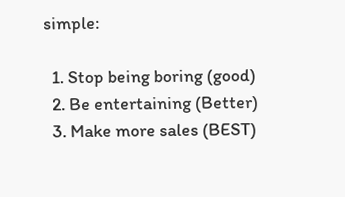simple:

  1. Stop being boring (good)
  2. Be entertaining (Better)
  3. Make more sales (BEST)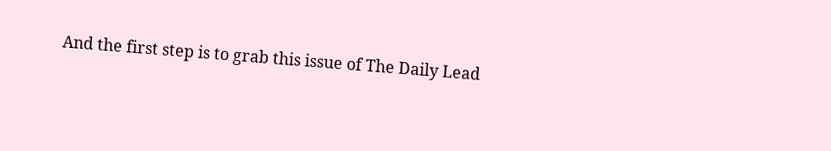And the first step is to grab this issue of The Daily Lead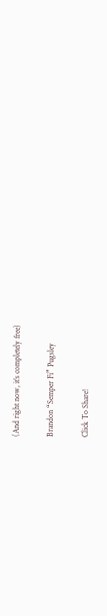(And right now, it’s completely free)

Brandon “Semper Fi” Pugsley

Click To Share!